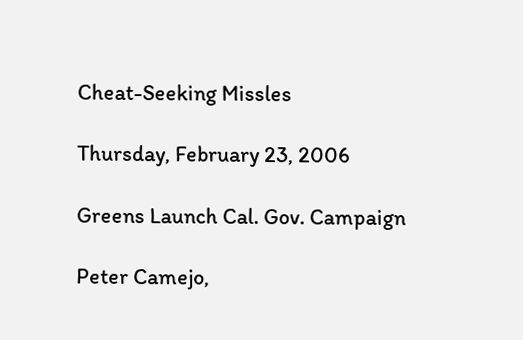Cheat-Seeking Missles

Thursday, February 23, 2006

Greens Launch Cal. Gov. Campaign

Peter Camejo,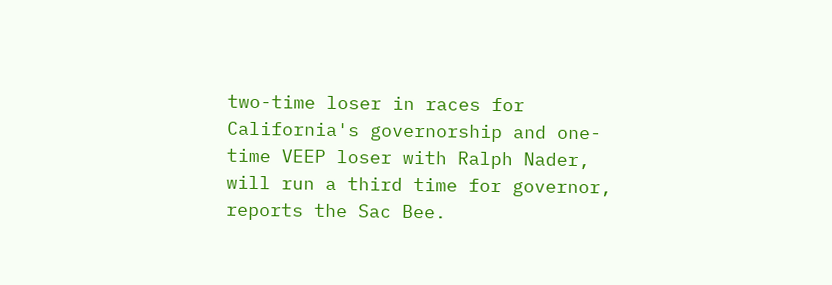two-time loser in races for California's governorship and one-time VEEP loser with Ralph Nader, will run a third time for governor, reports the Sac Bee.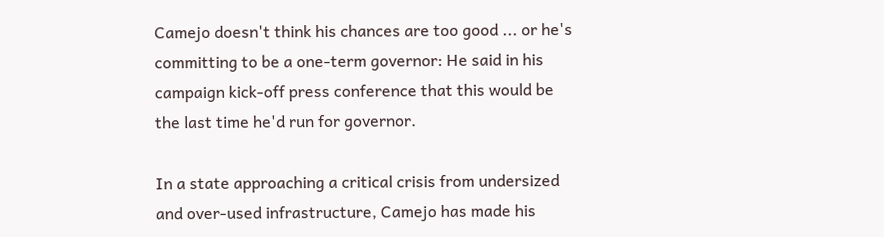Camejo doesn't think his chances are too good ... or he's committing to be a one-term governor: He said in his campaign kick-off press conference that this would be the last time he'd run for governor.

In a state approaching a critical crisis from undersized and over-used infrastructure, Camejo has made his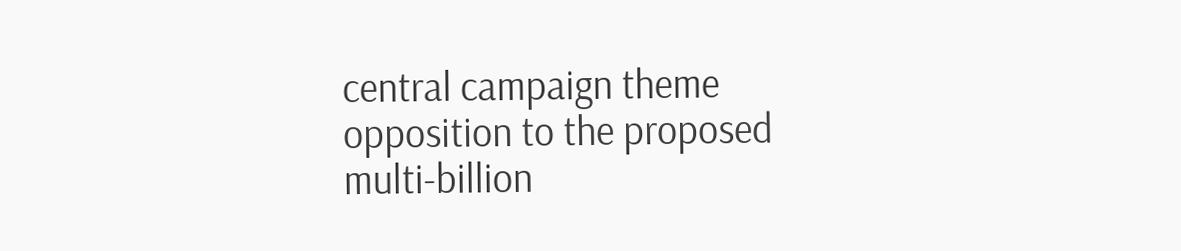central campaign theme opposition to the proposed multi-billion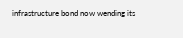infrastructure bond now wending its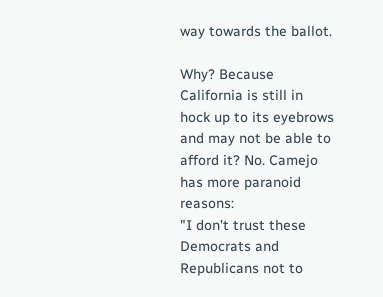way towards the ballot.

Why? Because California is still in hock up to its eyebrows and may not be able to afford it? No. Camejo has more paranoid reasons:
"I don't trust these Democrats and Republicans not to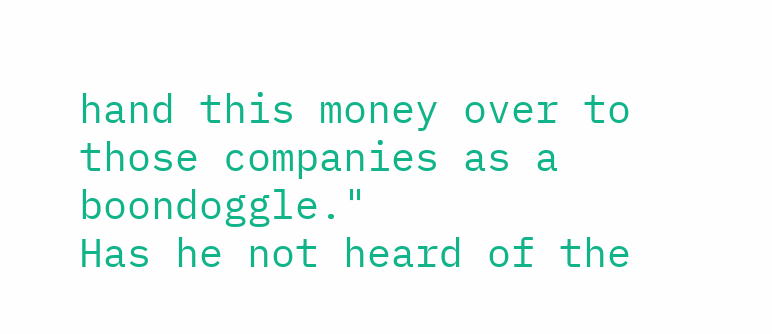hand this money over to those companies as a boondoggle."
Has he not heard of the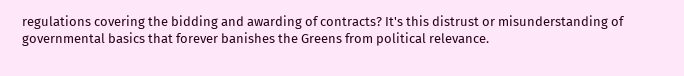regulations covering the bidding and awarding of contracts? It's this distrust or misunderstanding of governmental basics that forever banishes the Greens from political relevance.